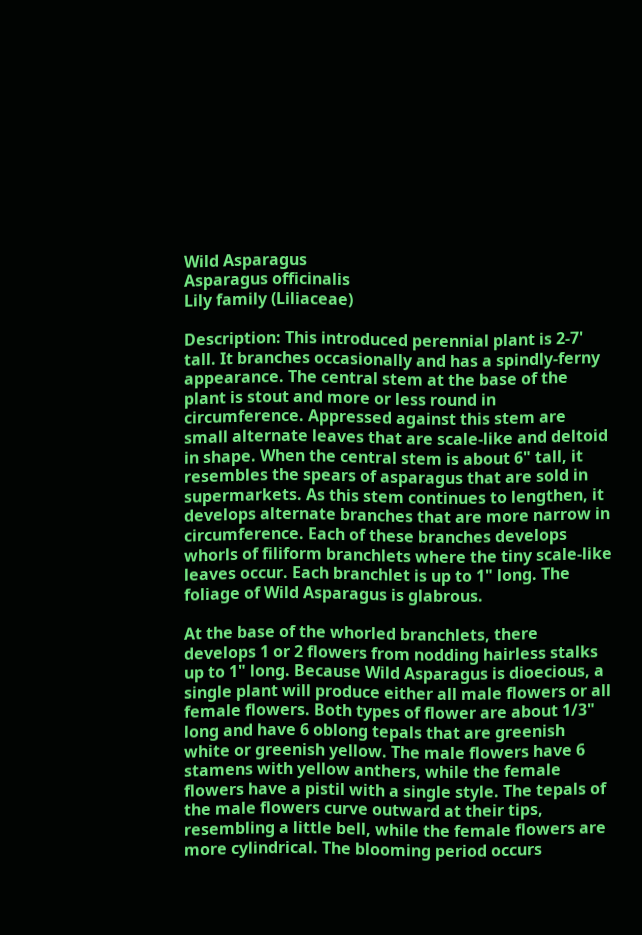Wild Asparagus
Asparagus officinalis
Lily family (Liliaceae)

Description: This introduced perennial plant is 2-7' tall. It branches occasionally and has a spindly-ferny appearance. The central stem at the base of the plant is stout and more or less round in circumference. Appressed against this stem are small alternate leaves that are scale-like and deltoid in shape. When the central stem is about 6" tall, it resembles the spears of asparagus that are sold in supermarkets. As this stem continues to lengthen, it develops alternate branches that are more narrow in circumference. Each of these branches develops whorls of filiform branchlets where the tiny scale-like leaves occur. Each branchlet is up to 1" long. The foliage of Wild Asparagus is glabrous.

At the base of the whorled branchlets, there develops 1 or 2 flowers from nodding hairless stalks up to 1" long. Because Wild Asparagus is dioecious, a single plant will produce either all male flowers or all female flowers. Both types of flower are about 1/3" long and have 6 oblong tepals that are greenish white or greenish yellow. The male flowers have 6 stamens with yellow anthers, while the female flowers have a pistil with a single style. The tepals of the male flowers curve outward at their tips, resembling a little bell, while the female flowers are more cylindrical. The blooming period occurs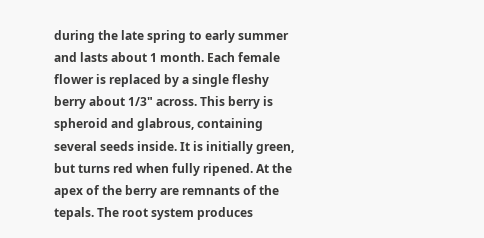during the late spring to early summer and lasts about 1 month. Each female flower is replaced by a single fleshy berry about 1/3" across. This berry is spheroid and glabrous, containing several seeds inside. It is initially green, but turns red when fully ripened. At the apex of the berry are remnants of the tepals. The root system produces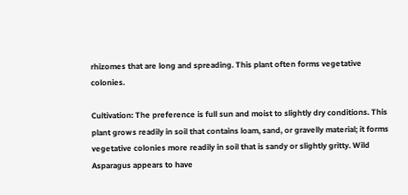rhizomes that are long and spreading. This plant often forms vegetative colonies.

Cultivation: The preference is full sun and moist to slightly dry conditions. This plant grows readily in soil that contains loam, sand, or gravelly material; it forms vegetative colonies more readily in soil that is sandy or slightly gritty. Wild Asparagus appears to have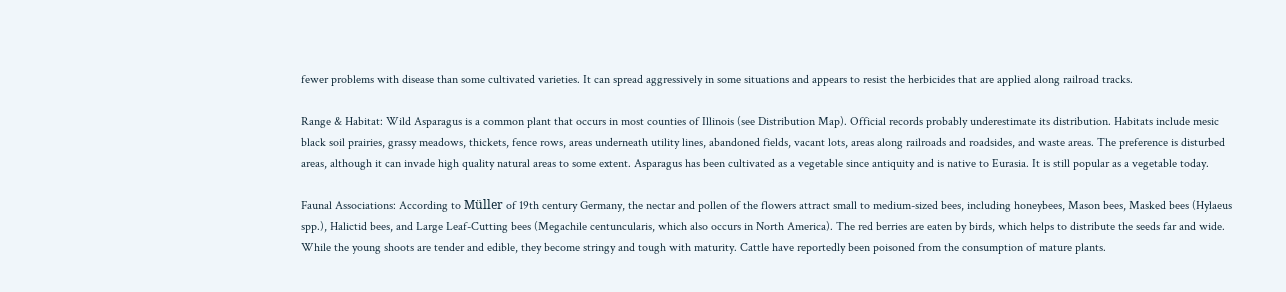fewer problems with disease than some cultivated varieties. It can spread aggressively in some situations and appears to resist the herbicides that are applied along railroad tracks.

Range & Habitat: Wild Asparagus is a common plant that occurs in most counties of Illinois (see Distribution Map). Official records probably underestimate its distribution. Habitats include mesic black soil prairies, grassy meadows, thickets, fence rows, areas underneath utility lines, abandoned fields, vacant lots, areas along railroads and roadsides, and waste areas. The preference is disturbed areas, although it can invade high quality natural areas to some extent. Asparagus has been cultivated as a vegetable since antiquity and is native to Eurasia. It is still popular as a vegetable today.

Faunal Associations: According to Müller of 19th century Germany, the nectar and pollen of the flowers attract small to medium-sized bees, including honeybees, Mason bees, Masked bees (Hylaeus spp.), Halictid bees, and Large Leaf-Cutting bees (Megachile centuncularis, which also occurs in North America). The red berries are eaten by birds, which helps to distribute the seeds far and wide. While the young shoots are tender and edible, they become stringy and tough with maturity. Cattle have reportedly been poisoned from the consumption of mature plants.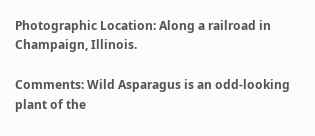Photographic Location: Along a railroad in Champaign, Illinois.

Comments: Wild Asparagus is an odd-looking plant of the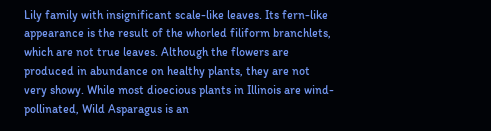Lily family with insignificant scale-like leaves. Its fern-like appearance is the result of the whorled filiform branchlets, which are not true leaves. Although the flowers are produced in abundance on healthy plants, they are not very showy. While most dioecious plants in Illinois are wind-pollinated, Wild Asparagus is an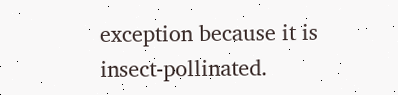exception because it is insect-pollinated.